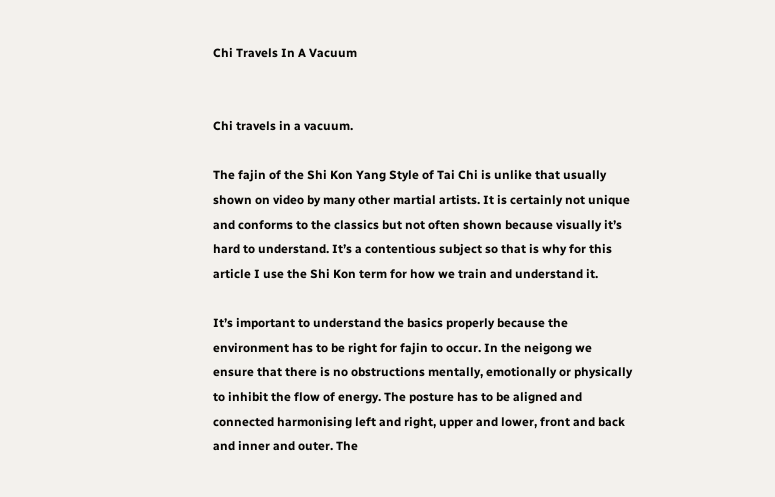Chi Travels In A Vacuum


Chi travels in a vacuum.

The fajin of the Shi Kon Yang Style of Tai Chi is unlike that usually shown on video by many other martial artists. It is certainly not unique and conforms to the classics but not often shown because visually it’s hard to understand. It’s a contentious subject so that is why for this article I use the Shi Kon term for how we train and understand it.

It’s important to understand the basics properly because the environment has to be right for fajin to occur. In the neigong we ensure that there is no obstructions mentally, emotionally or physically to inhibit the flow of energy. The posture has to be aligned and connected harmonising left and right, upper and lower, front and back and inner and outer. The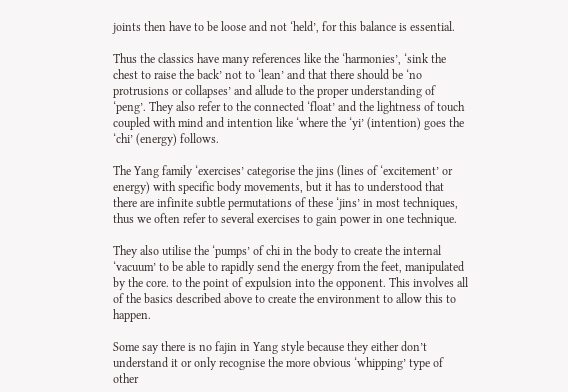joints then have to be loose and not ‘held’, for this balance is essential.

Thus the classics have many references like the ‘harmonies’, ‘sink the chest to raise the back’ not to ‘lean’ and that there should be ‘no protrusions or collapses’ and allude to the proper understanding of ‘peng’. They also refer to the connected ‘float’ and the lightness of touch coupled with mind and intention like ‘where the ‘yi’ (intention) goes the ‘chi’ (energy) follows.

The Yang family ‘exercises’ categorise the jins (lines of ‘excitement’ or energy) with specific body movements, but it has to understood that there are infinite subtle permutations of these ‘jins’ in most techniques, thus we often refer to several exercises to gain power in one technique.

They also utilise the ‘pumps’ of chi in the body to create the internal ‘vacuum’ to be able to rapidly send the energy from the feet, manipulated by the core. to the point of expulsion into the opponent. This involves all of the basics described above to create the environment to allow this to happen.

Some say there is no fajin in Yang style because they either don’t understand it or only recognise the more obvious ‘whipping’ type of other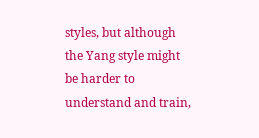styles, but although the Yang style might be harder to understand and train,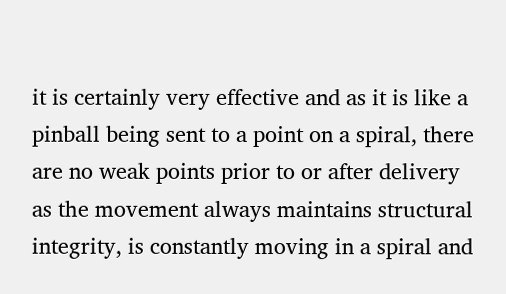it is certainly very effective and as it is like a pinball being sent to a point on a spiral, there are no weak points prior to or after delivery as the movement always maintains structural integrity, is constantly moving in a spiral and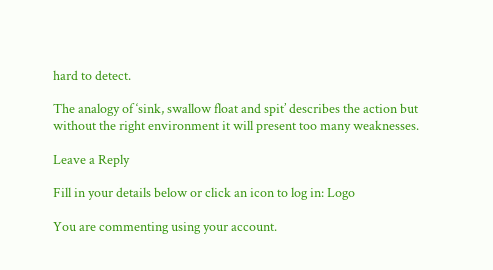hard to detect.

The analogy of ‘sink, swallow float and spit’ describes the action but without the right environment it will present too many weaknesses.

Leave a Reply

Fill in your details below or click an icon to log in: Logo

You are commenting using your account.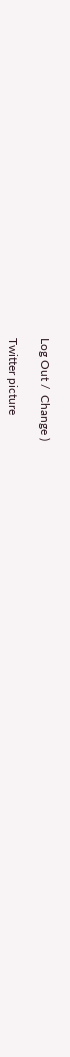Log Out /  Change )

Twitter picture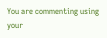You are commenting using your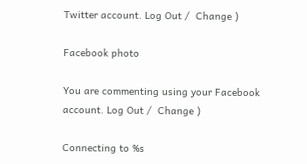Twitter account. Log Out /  Change )

Facebook photo

You are commenting using your Facebook account. Log Out /  Change )

Connecting to %s